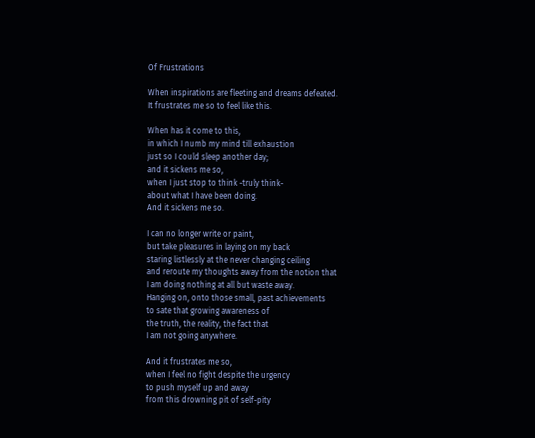Of Frustrations

When inspirations are fleeting and dreams defeated.
It frustrates me so to feel like this.

When has it come to this,
in which I numb my mind till exhaustion
just so I could sleep another day;
and it sickens me so,
when I just stop to think -truly think-
about what I have been doing.
And it sickens me so.

I can no longer write or paint,
but take pleasures in laying on my back
staring listlessly at the never changing ceiling
and reroute my thoughts away from the notion that
I am doing nothing at all but waste away.
Hanging on, onto those small, past achievements
to sate that growing awareness of
the truth, the reality, the fact that
I am not going anywhere.

And it frustrates me so,
when I feel no fight despite the urgency
to push myself up and away
from this drowning pit of self-pity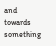and towards something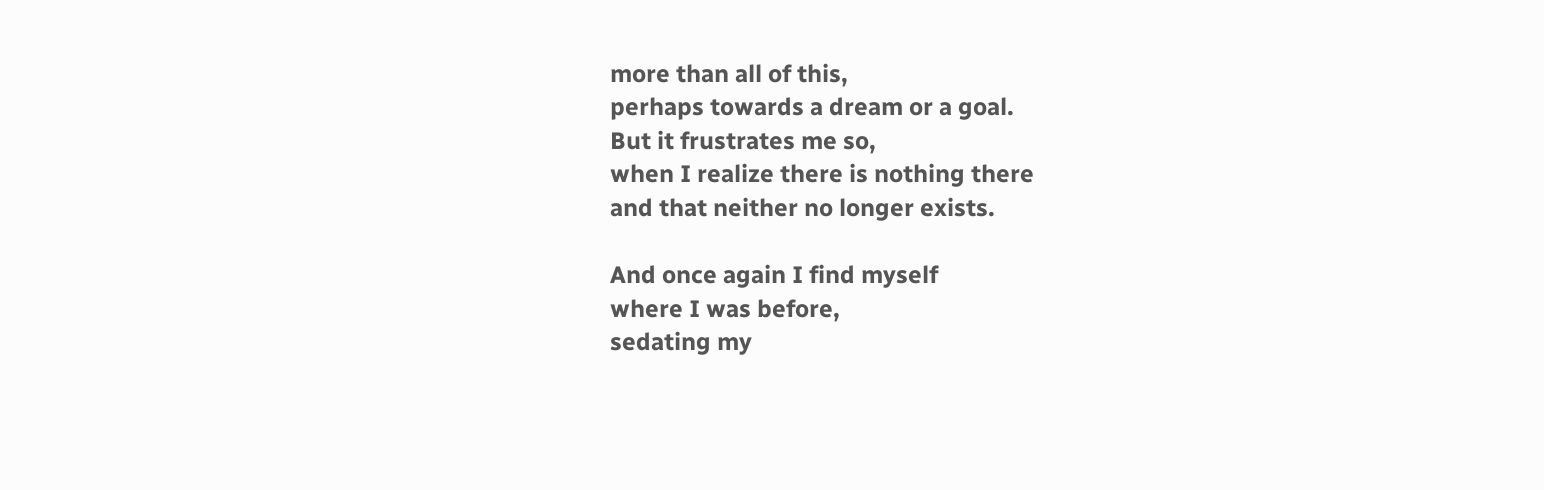more than all of this,
perhaps towards a dream or a goal.
But it frustrates me so,
when I realize there is nothing there
and that neither no longer exists.

And once again I find myself
where I was before,
sedating my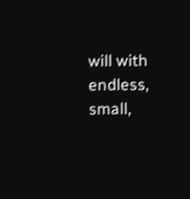will with
endless, small,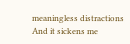meaningless distractions
And it sickens me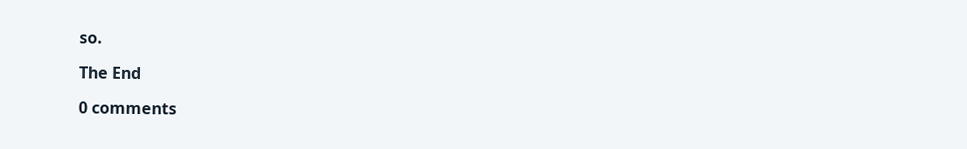so.

The End

0 comments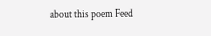about this poem Feed